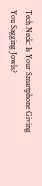Tech Neck: Is Your Smartphone Giving You Sagging Jowls?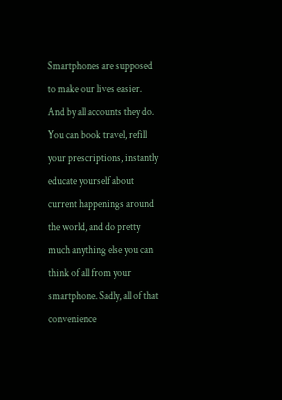Smartphones are supposed to make our lives easier. And by all accounts they do. You can book travel, refill your prescriptions, instantly educate yourself about current happenings around the world, and do pretty much anything else you can think of all from your smartphone. Sadly, all of that convenience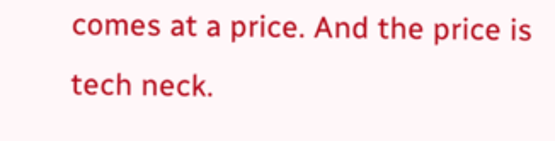comes at a price. And the price is tech neck.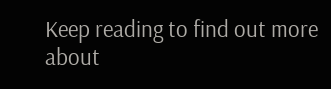Keep reading to find out more about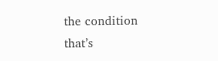the condition that’s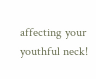affecting your youthful neck!